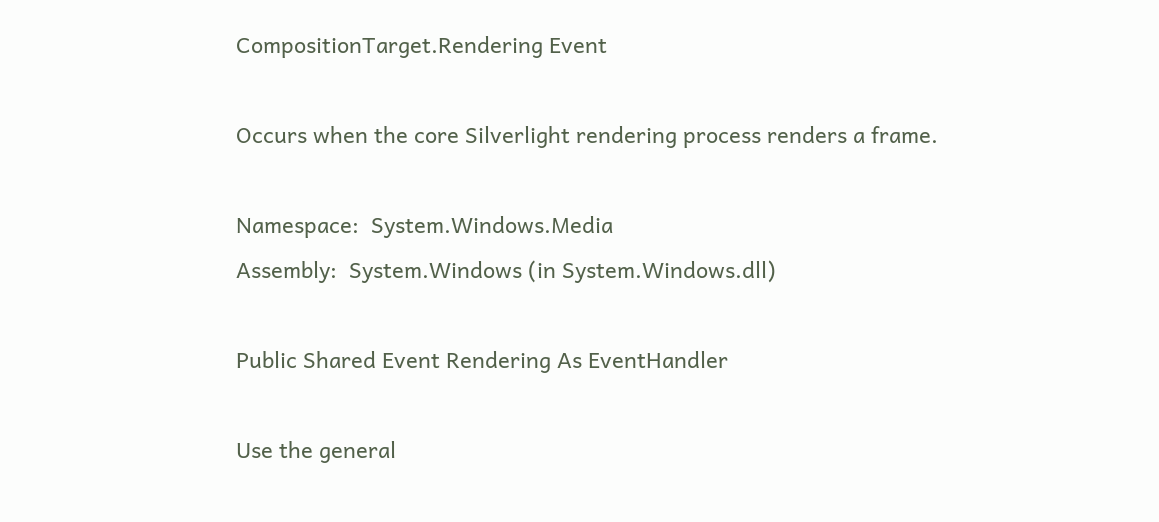CompositionTarget.Rendering Event

Occurs when the core Silverlight rendering process renders a frame.

Namespace:  System.Windows.Media
Assembly:  System.Windows (in System.Windows.dll)

Public Shared Event Rendering As EventHandler

Use the general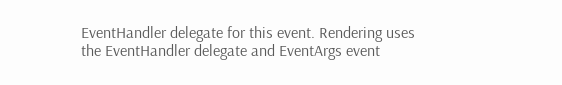EventHandler delegate for this event. Rendering uses the EventHandler delegate and EventArgs event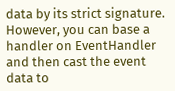data by its strict signature. However, you can base a handler on EventHandler and then cast the event data to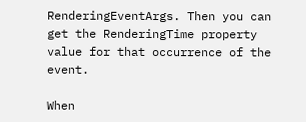RenderingEventArgs. Then you can get the RenderingTime property value for that occurrence of the event.

When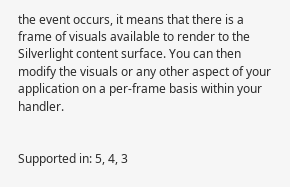the event occurs, it means that there is a frame of visuals available to render to the Silverlight content surface. You can then modify the visuals or any other aspect of your application on a per-frame basis within your handler.


Supported in: 5, 4, 3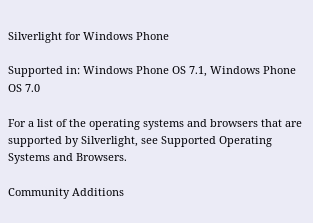Silverlight for Windows Phone

Supported in: Windows Phone OS 7.1, Windows Phone OS 7.0

For a list of the operating systems and browsers that are supported by Silverlight, see Supported Operating Systems and Browsers.

Community Additions